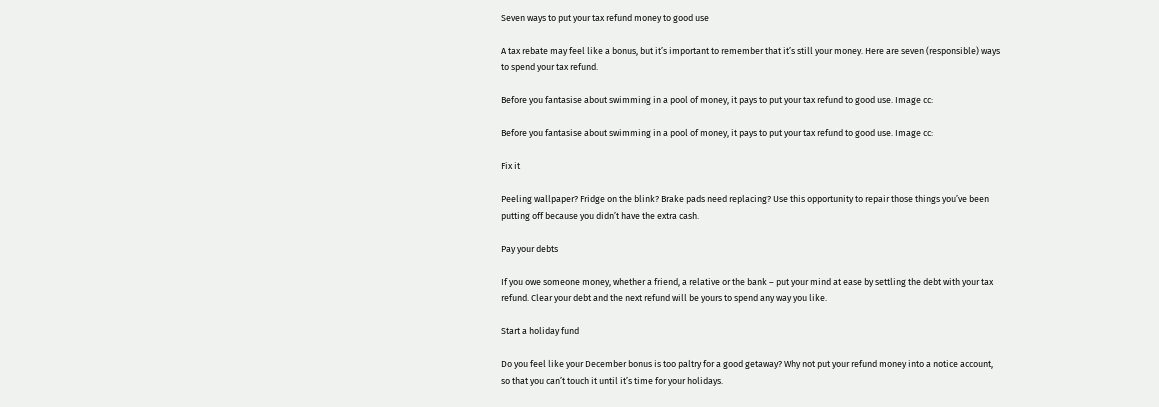Seven ways to put your tax refund money to good use

A tax rebate may feel like a bonus, but it’s important to remember that it’s still your money. Here are seven (responsible) ways to spend your tax refund.

Before you fantasise about swimming in a pool of money, it pays to put your tax refund to good use. Image cc:

Before you fantasise about swimming in a pool of money, it pays to put your tax refund to good use. Image cc:

Fix it

Peeling wallpaper? Fridge on the blink? Brake pads need replacing? Use this opportunity to repair those things you’ve been putting off because you didn’t have the extra cash.

Pay your debts

If you owe someone money, whether a friend, a relative or the bank – put your mind at ease by settling the debt with your tax refund. Clear your debt and the next refund will be yours to spend any way you like.

Start a holiday fund

Do you feel like your December bonus is too paltry for a good getaway? Why not put your refund money into a notice account, so that you can’t touch it until it’s time for your holidays.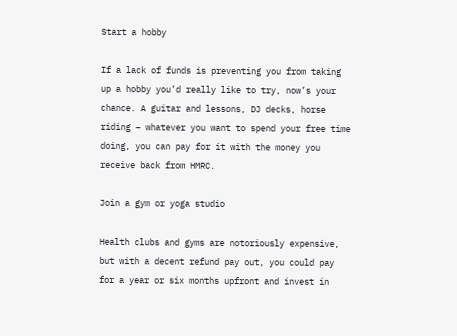Start a hobby

If a lack of funds is preventing you from taking up a hobby you’d really like to try, now’s your chance. A guitar and lessons, DJ decks, horse riding – whatever you want to spend your free time doing, you can pay for it with the money you receive back from HMRC.

Join a gym or yoga studio

Health clubs and gyms are notoriously expensive, but with a decent refund pay out, you could pay for a year or six months upfront and invest in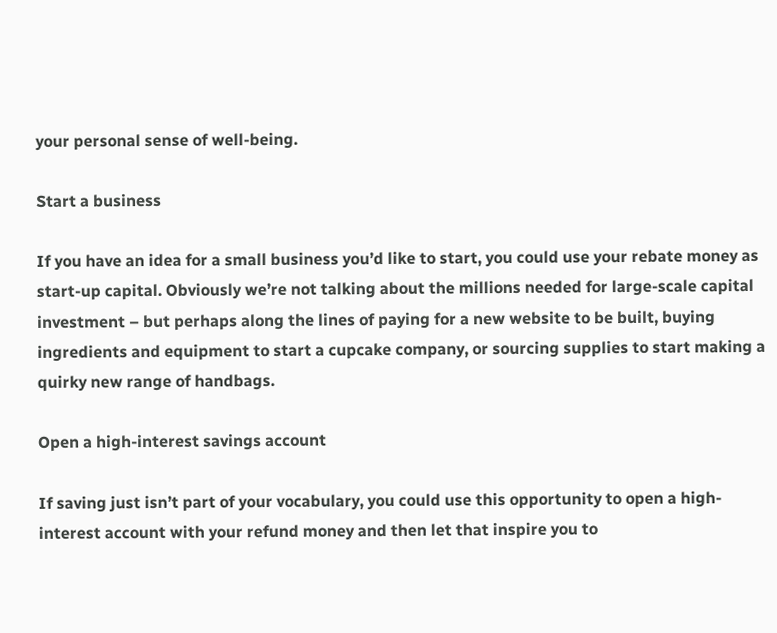your personal sense of well-being.

Start a business

If you have an idea for a small business you’d like to start, you could use your rebate money as start-up capital. Obviously we’re not talking about the millions needed for large-scale capital investment – but perhaps along the lines of paying for a new website to be built, buying ingredients and equipment to start a cupcake company, or sourcing supplies to start making a quirky new range of handbags.

Open a high-interest savings account

If saving just isn’t part of your vocabulary, you could use this opportunity to open a high-interest account with your refund money and then let that inspire you to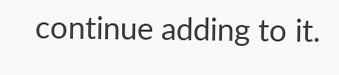continue adding to it.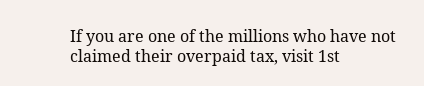If you are one of the millions who have not claimed their overpaid tax, visit 1st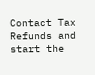Contact Tax Refunds and start the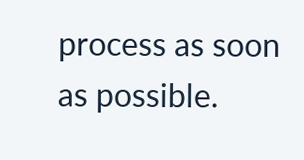process as soon as possible.